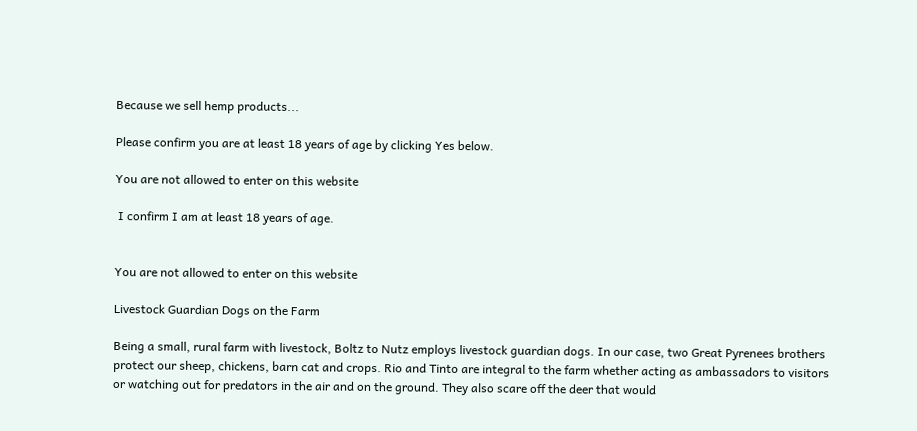Because we sell hemp products...

Please confirm you are at least 18 years of age by clicking Yes below.

You are not allowed to enter on this website

 I confirm I am at least 18 years of age.


You are not allowed to enter on this website

Livestock Guardian Dogs on the Farm

Being a small, rural farm with livestock, Boltz to Nutz employs livestock guardian dogs. In our case, two Great Pyrenees brothers protect our sheep, chickens, barn cat and crops. Rio and Tinto are integral to the farm whether acting as ambassadors to visitors or watching out for predators in the air and on the ground. They also scare off the deer that would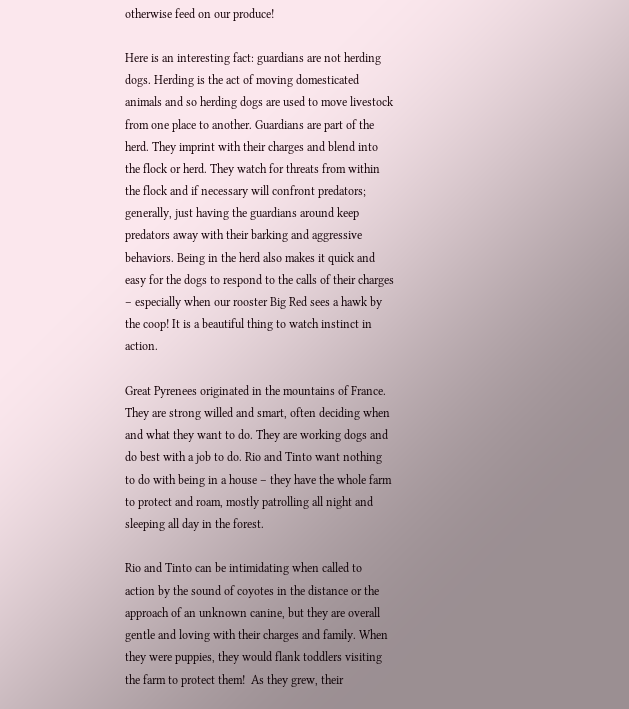otherwise feed on our produce!

Here is an interesting fact: guardians are not herding dogs. Herding is the act of moving domesticated animals and so herding dogs are used to move livestock from one place to another. Guardians are part of the herd. They imprint with their charges and blend into the flock or herd. They watch for threats from within the flock and if necessary will confront predators; generally, just having the guardians around keep predators away with their barking and aggressive behaviors. Being in the herd also makes it quick and easy for the dogs to respond to the calls of their charges – especially when our rooster Big Red sees a hawk by the coop! It is a beautiful thing to watch instinct in action.

Great Pyrenees originated in the mountains of France. They are strong willed and smart, often deciding when and what they want to do. They are working dogs and do best with a job to do. Rio and Tinto want nothing to do with being in a house – they have the whole farm to protect and roam, mostly patrolling all night and sleeping all day in the forest.

Rio and Tinto can be intimidating when called to action by the sound of coyotes in the distance or the approach of an unknown canine, but they are overall gentle and loving with their charges and family. When they were puppies, they would flank toddlers visiting the farm to protect them!  As they grew, their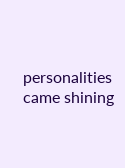personalities came shining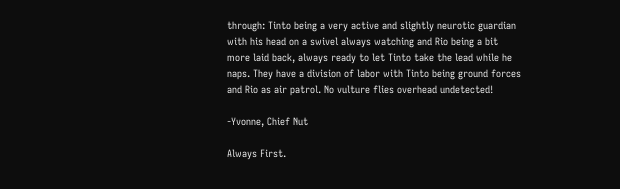through: Tinto being a very active and slightly neurotic guardian with his head on a swivel always watching and Rio being a bit more laid back, always ready to let Tinto take the lead while he naps. They have a division of labor with Tinto being ground forces and Rio as air patrol. No vulture flies overhead undetected!

-Yvonne, Chief Nut

Always First.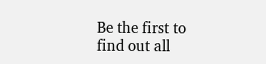Be the first to find out all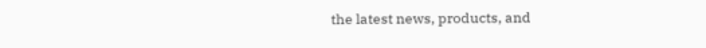the latest news, products, and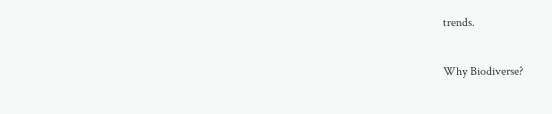trends.

Why Biodiverse?